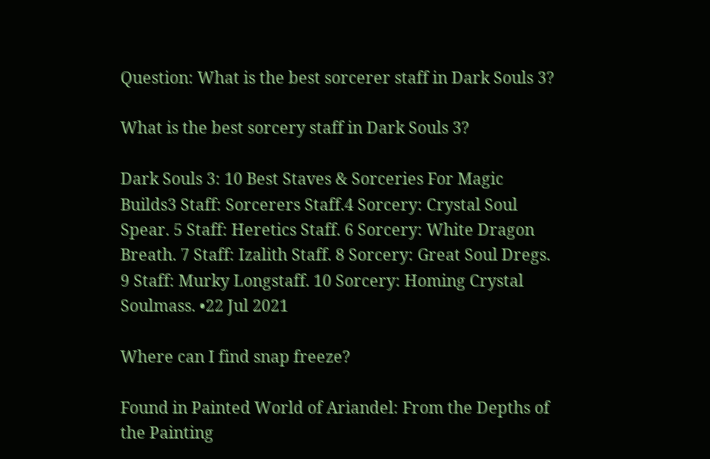Question: What is the best sorcerer staff in Dark Souls 3?

What is the best sorcery staff in Dark Souls 3?

Dark Souls 3: 10 Best Staves & Sorceries For Magic Builds3 Staff: Sorcerers Staff.4 Sorcery: Crystal Soul Spear. 5 Staff: Heretics Staff. 6 Sorcery: White Dragon Breath. 7 Staff: Izalith Staff. 8 Sorcery: Great Soul Dregs. 9 Staff: Murky Longstaff. 10 Sorcery: Homing Crystal Soulmass. •22 Jul 2021

Where can I find snap freeze?

Found in Painted World of Ariandel: From the Depths of the Painting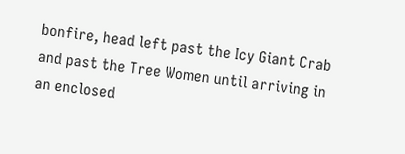bonfire, head left past the Icy Giant Crab and past the Tree Women until arriving in an enclosed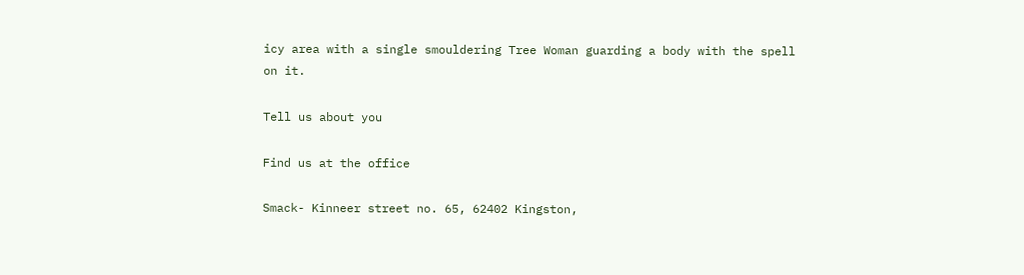icy area with a single smouldering Tree Woman guarding a body with the spell on it.

Tell us about you

Find us at the office

Smack- Kinneer street no. 65, 62402 Kingston,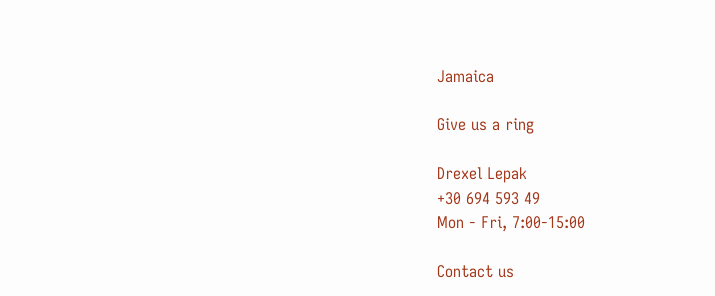Jamaica

Give us a ring

Drexel Lepak
+30 694 593 49
Mon - Fri, 7:00-15:00

Contact us